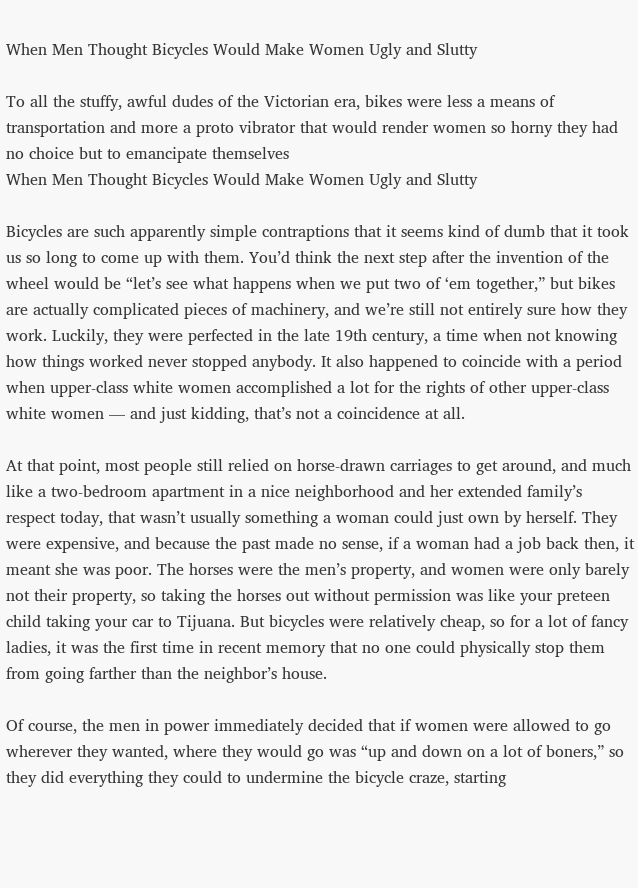When Men Thought Bicycles Would Make Women Ugly and Slutty

To all the stuffy, awful dudes of the Victorian era, bikes were less a means of transportation and more a proto vibrator that would render women so horny they had no choice but to emancipate themselves
When Men Thought Bicycles Would Make Women Ugly and Slutty

Bicycles are such apparently simple contraptions that it seems kind of dumb that it took us so long to come up with them. You’d think the next step after the invention of the wheel would be “let’s see what happens when we put two of ‘em together,” but bikes are actually complicated pieces of machinery, and we’re still not entirely sure how they work. Luckily, they were perfected in the late 19th century, a time when not knowing how things worked never stopped anybody. It also happened to coincide with a period when upper-class white women accomplished a lot for the rights of other upper-class white women — and just kidding, that’s not a coincidence at all.

At that point, most people still relied on horse-drawn carriages to get around, and much like a two-bedroom apartment in a nice neighborhood and her extended family’s respect today, that wasn’t usually something a woman could just own by herself. They were expensive, and because the past made no sense, if a woman had a job back then, it meant she was poor. The horses were the men’s property, and women were only barely not their property, so taking the horses out without permission was like your preteen child taking your car to Tijuana. But bicycles were relatively cheap, so for a lot of fancy ladies, it was the first time in recent memory that no one could physically stop them from going farther than the neighbor’s house.

Of course, the men in power immediately decided that if women were allowed to go wherever they wanted, where they would go was “up and down on a lot of boners,” so they did everything they could to undermine the bicycle craze, starting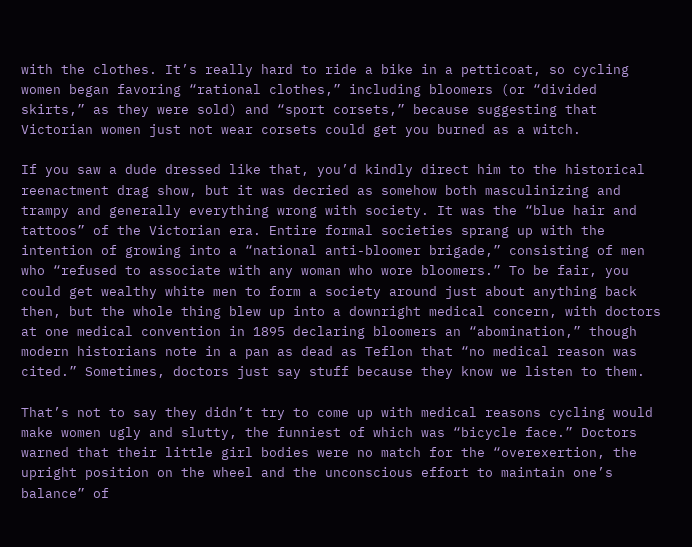with the clothes. It’s really hard to ride a bike in a petticoat, so cycling women began favoring “rational clothes,” including bloomers (or “divided skirts,” as they were sold) and “sport corsets,” because suggesting that Victorian women just not wear corsets could get you burned as a witch.

If you saw a dude dressed like that, you’d kindly direct him to the historical reenactment drag show, but it was decried as somehow both masculinizing and trampy and generally everything wrong with society. It was the “blue hair and tattoos” of the Victorian era. Entire formal societies sprang up with the intention of growing into a “national anti-bloomer brigade,” consisting of men who “refused to associate with any woman who wore bloomers.” To be fair, you could get wealthy white men to form a society around just about anything back then, but the whole thing blew up into a downright medical concern, with doctors at one medical convention in 1895 declaring bloomers an “abomination,” though modern historians note in a pan as dead as Teflon that “no medical reason was cited.” Sometimes, doctors just say stuff because they know we listen to them.

That’s not to say they didn’t try to come up with medical reasons cycling would make women ugly and slutty, the funniest of which was “bicycle face.” Doctors warned that their little girl bodies were no match for the “overexertion, the upright position on the wheel and the unconscious effort to maintain one’s balance” of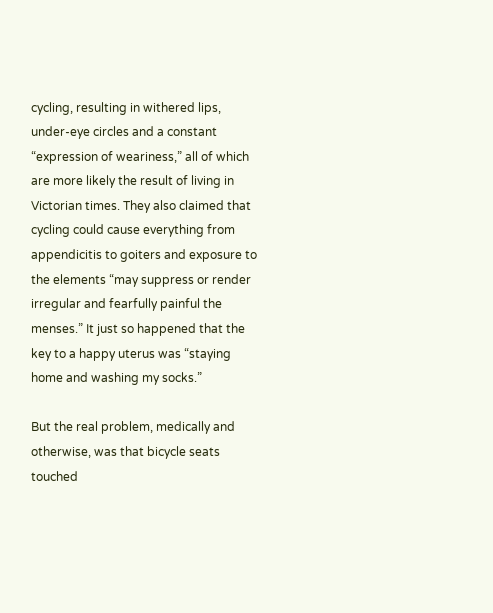cycling, resulting in withered lips, under-eye circles and a constant “expression of weariness,” all of which are more likely the result of living in Victorian times. They also claimed that cycling could cause everything from appendicitis to goiters and exposure to the elements “may suppress or render irregular and fearfully painful the menses.” It just so happened that the key to a happy uterus was “staying home and washing my socks.”

But the real problem, medically and otherwise, was that bicycle seats touched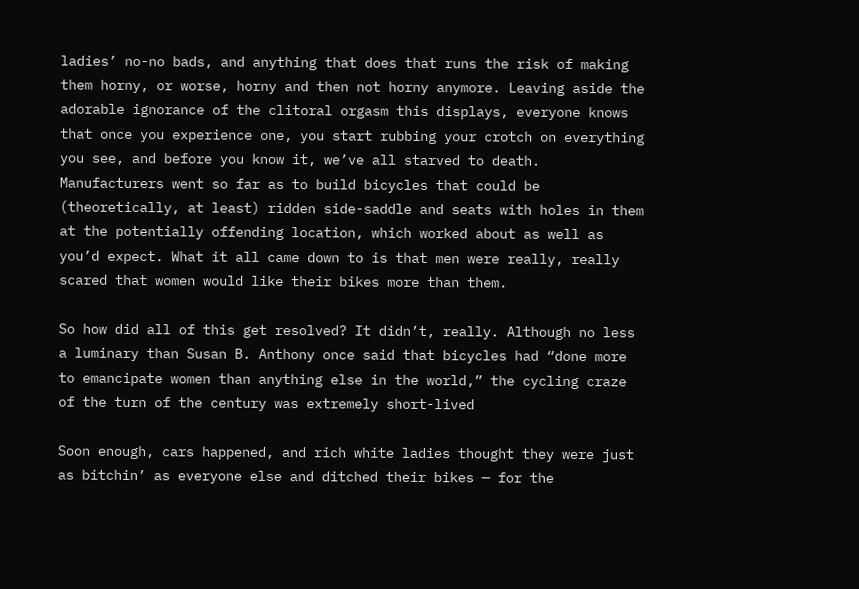ladies’ no-no bads, and anything that does that runs the risk of making them horny, or worse, horny and then not horny anymore. Leaving aside the adorable ignorance of the clitoral orgasm this displays, everyone knows that once you experience one, you start rubbing your crotch on everything you see, and before you know it, we’ve all starved to death. Manufacturers went so far as to build bicycles that could be (theoretically, at least) ridden side-saddle and seats with holes in them at the potentially offending location, which worked about as well as you’d expect. What it all came down to is that men were really, really scared that women would like their bikes more than them.

So how did all of this get resolved? It didn’t, really. Although no less a luminary than Susan B. Anthony once said that bicycles had “done more to emancipate women than anything else in the world,” the cycling craze of the turn of the century was extremely short-lived

Soon enough, cars happened, and rich white ladies thought they were just as bitchin’ as everyone else and ditched their bikes — for the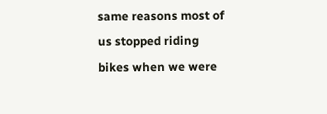same reasons most of us stopped riding bikes when we were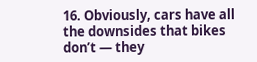16. Obviously, cars have all the downsides that bikes don’t — they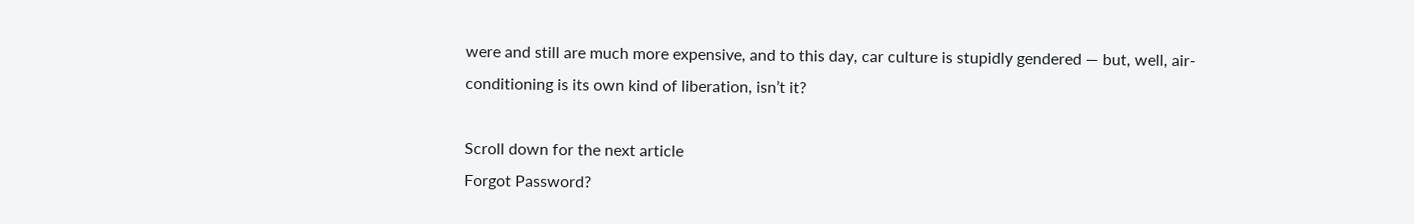were and still are much more expensive, and to this day, car culture is stupidly gendered — but, well, air-conditioning is its own kind of liberation, isn’t it?

Scroll down for the next article
Forgot Password?